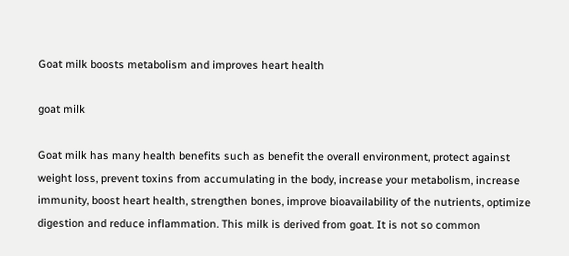Goat milk boosts metabolism and improves heart health

goat milk

Goat milk has many health benefits such as benefit the overall environment, protect against weight loss, prevent toxins from accumulating in the body, increase your metabolism, increase immunity, boost heart health, strengthen bones, improve bioavailability of the nutrients, optimize digestion and reduce inflammation. This milk is derived from goat. It is not so common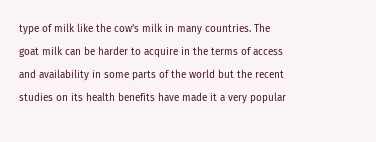type of milk like the cow’s milk in many countries. The goat milk can be harder to acquire in the terms of access and availability in some parts of the world but the recent studies on its health benefits have made it a very popular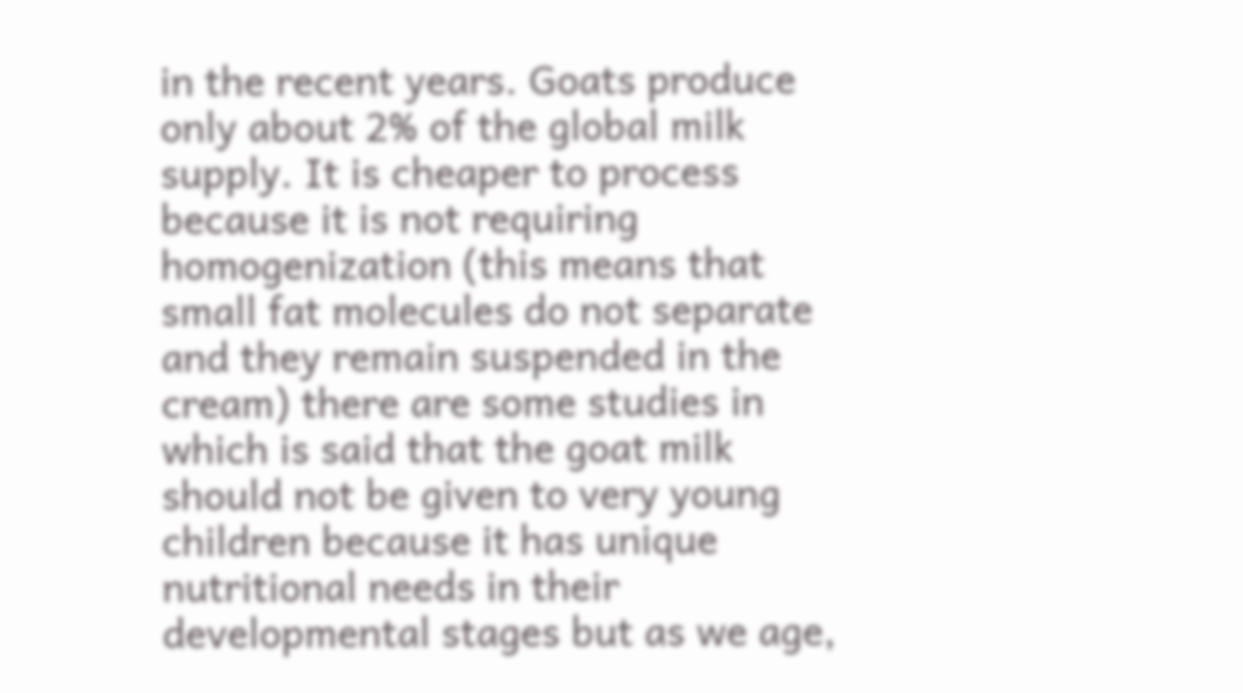in the recent years. Goats produce only about 2% of the global milk supply. It is cheaper to process because it is not requiring homogenization (this means that small fat molecules do not separate and they remain suspended in the cream) there are some studies in which is said that the goat milk should not be given to very young children because it has unique nutritional needs in their developmental stages but as we age,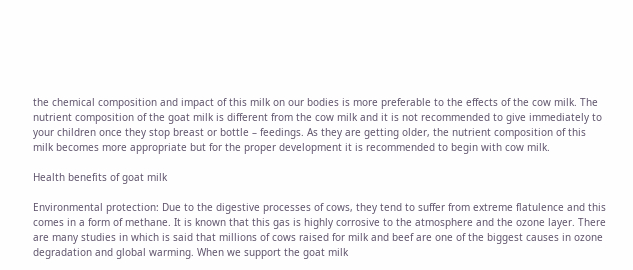the chemical composition and impact of this milk on our bodies is more preferable to the effects of the cow milk. The nutrient composition of the goat milk is different from the cow milk and it is not recommended to give immediately to your children once they stop breast or bottle – feedings. As they are getting older, the nutrient composition of this milk becomes more appropriate but for the proper development it is recommended to begin with cow milk.

Health benefits of goat milk

Environmental protection: Due to the digestive processes of cows, they tend to suffer from extreme flatulence and this comes in a form of methane. It is known that this gas is highly corrosive to the atmosphere and the ozone layer. There are many studies in which is said that millions of cows raised for milk and beef are one of the biggest causes in ozone degradation and global warming. When we support the goat milk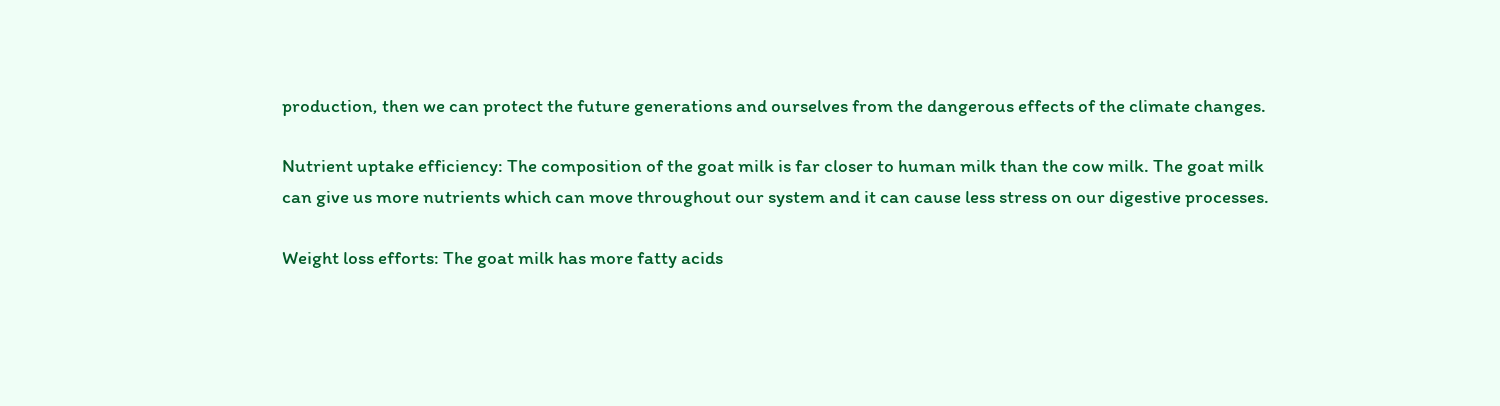production, then we can protect the future generations and ourselves from the dangerous effects of the climate changes.

Nutrient uptake efficiency: The composition of the goat milk is far closer to human milk than the cow milk. The goat milk can give us more nutrients which can move throughout our system and it can cause less stress on our digestive processes.

Weight loss efforts: The goat milk has more fatty acids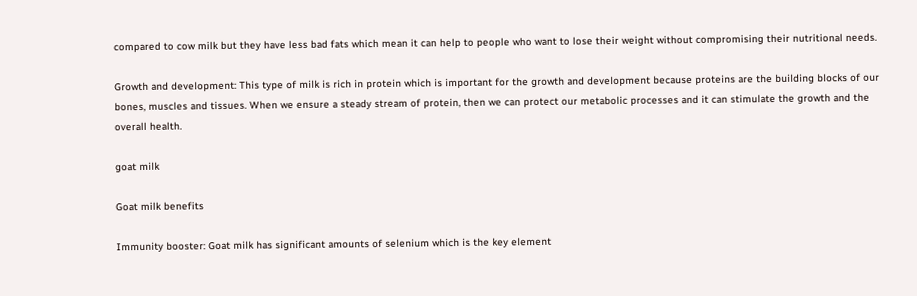compared to cow milk but they have less bad fats which mean it can help to people who want to lose their weight without compromising their nutritional needs.

Growth and development: This type of milk is rich in protein which is important for the growth and development because proteins are the building blocks of our bones, muscles and tissues. When we ensure a steady stream of protein, then we can protect our metabolic processes and it can stimulate the growth and the overall health.

goat milk

Goat milk benefits

Immunity booster: Goat milk has significant amounts of selenium which is the key element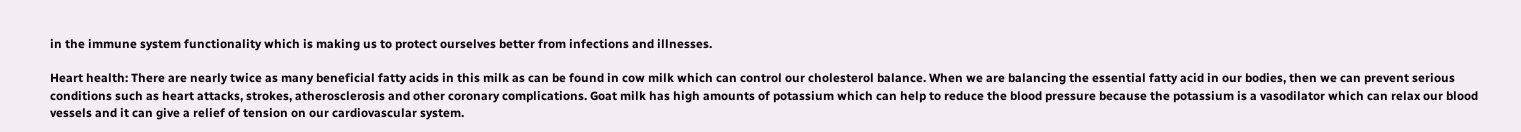in the immune system functionality which is making us to protect ourselves better from infections and illnesses.

Heart health: There are nearly twice as many beneficial fatty acids in this milk as can be found in cow milk which can control our cholesterol balance. When we are balancing the essential fatty acid in our bodies, then we can prevent serious conditions such as heart attacks, strokes, atherosclerosis and other coronary complications. Goat milk has high amounts of potassium which can help to reduce the blood pressure because the potassium is a vasodilator which can relax our blood vessels and it can give a relief of tension on our cardiovascular system.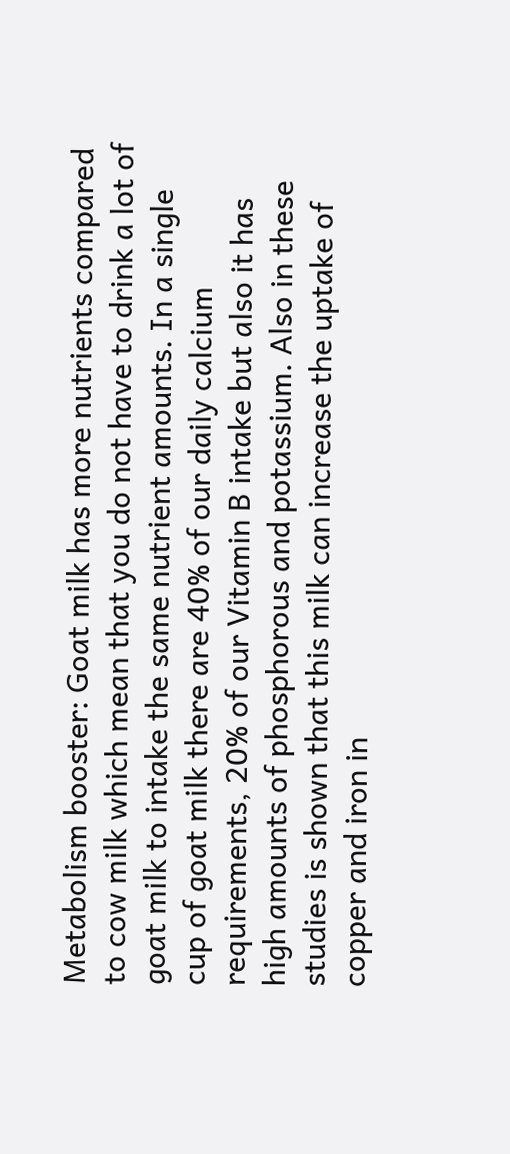Metabolism booster: Goat milk has more nutrients compared to cow milk which mean that you do not have to drink a lot of goat milk to intake the same nutrient amounts. In a single cup of goat milk there are 40% of our daily calcium requirements, 20% of our Vitamin B intake but also it has high amounts of phosphorous and potassium. Also in these studies is shown that this milk can increase the uptake of copper and iron in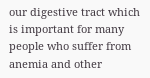our digestive tract which is important for many people who suffer from anemia and other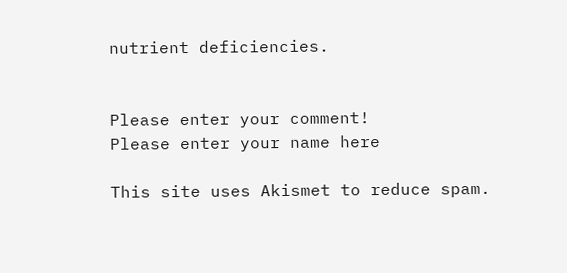nutrient deficiencies.


Please enter your comment!
Please enter your name here

This site uses Akismet to reduce spam.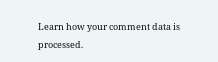Learn how your comment data is processed.